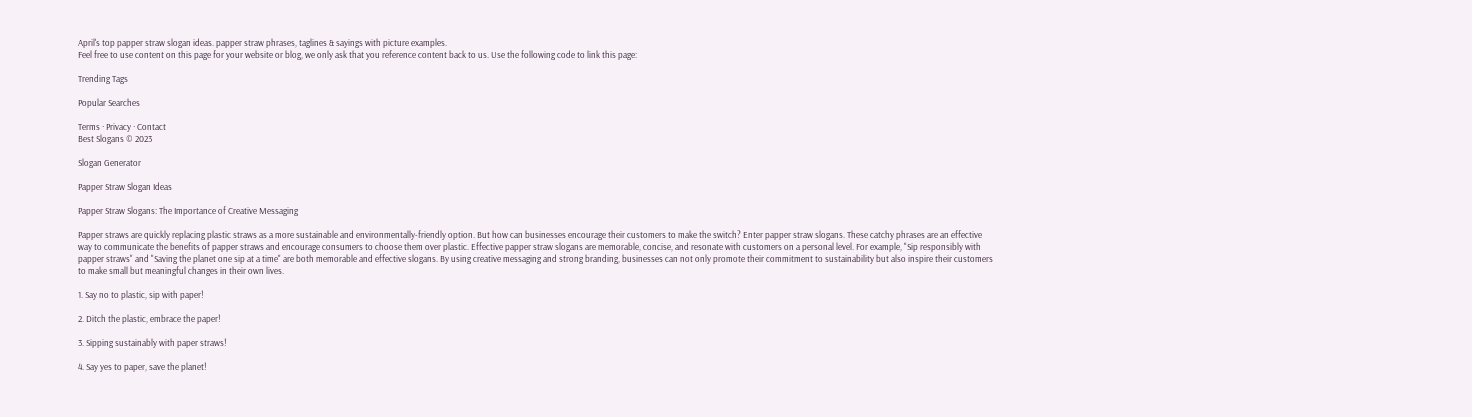April's top papper straw slogan ideas. papper straw phrases, taglines & sayings with picture examples.
Feel free to use content on this page for your website or blog, we only ask that you reference content back to us. Use the following code to link this page:

Trending Tags

Popular Searches

Terms · Privacy · Contact
Best Slogans © 2023

Slogan Generator

Papper Straw Slogan Ideas

Papper Straw Slogans: The Importance of Creative Messaging

Papper straws are quickly replacing plastic straws as a more sustainable and environmentally-friendly option. But how can businesses encourage their customers to make the switch? Enter papper straw slogans. These catchy phrases are an effective way to communicate the benefits of papper straws and encourage consumers to choose them over plastic. Effective papper straw slogans are memorable, concise, and resonate with customers on a personal level. For example, "Sip responsibly with papper straws" and "Saving the planet one sip at a time" are both memorable and effective slogans. By using creative messaging and strong branding, businesses can not only promote their commitment to sustainability but also inspire their customers to make small but meaningful changes in their own lives.

1. Say no to plastic, sip with paper!

2. Ditch the plastic, embrace the paper!

3. Sipping sustainably with paper straws!

4. Say yes to paper, save the planet!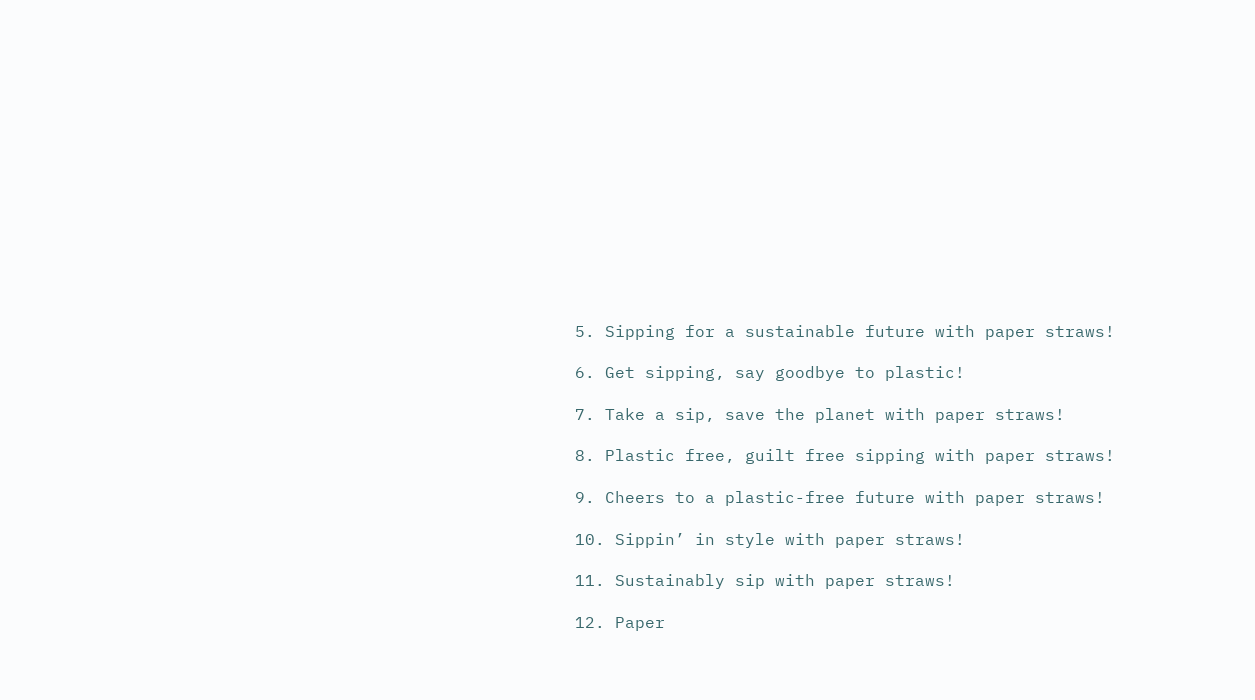5. Sipping for a sustainable future with paper straws!

6. Get sipping, say goodbye to plastic!

7. Take a sip, save the planet with paper straws!

8. Plastic free, guilt free sipping with paper straws!

9. Cheers to a plastic-free future with paper straws!

10. Sippin’ in style with paper straws!

11. Sustainably sip with paper straws!

12. Paper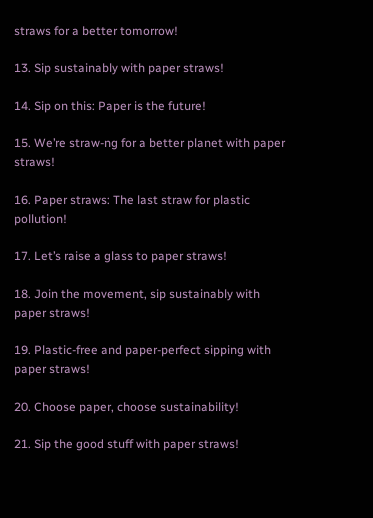straws for a better tomorrow!

13. Sip sustainably with paper straws!

14. Sip on this: Paper is the future!

15. We’re straw-ng for a better planet with paper straws!

16. Paper straws: The last straw for plastic pollution!

17. Let’s raise a glass to paper straws!

18. Join the movement, sip sustainably with paper straws!

19. Plastic-free and paper-perfect sipping with paper straws!

20. Choose paper, choose sustainability!

21. Sip the good stuff with paper straws!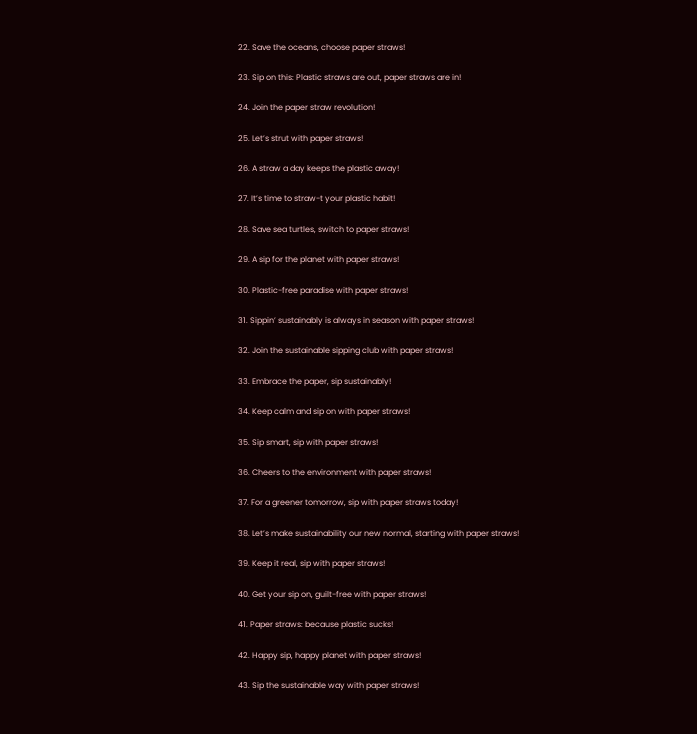22. Save the oceans, choose paper straws!

23. Sip on this: Plastic straws are out, paper straws are in!

24. Join the paper straw revolution!

25. Let’s strut with paper straws!

26. A straw a day keeps the plastic away!

27. It’s time to straw-t your plastic habit!

28. Save sea turtles, switch to paper straws!

29. A sip for the planet with paper straws!

30. Plastic-free paradise with paper straws!

31. Sippin’ sustainably is always in season with paper straws!

32. Join the sustainable sipping club with paper straws!

33. Embrace the paper, sip sustainably!

34. Keep calm and sip on with paper straws!

35. Sip smart, sip with paper straws!

36. Cheers to the environment with paper straws!

37. For a greener tomorrow, sip with paper straws today!

38. Let’s make sustainability our new normal, starting with paper straws!

39. Keep it real, sip with paper straws!

40. Get your sip on, guilt-free with paper straws!

41. Paper straws: because plastic sucks!

42. Happy sip, happy planet with paper straws!

43. Sip the sustainable way with paper straws!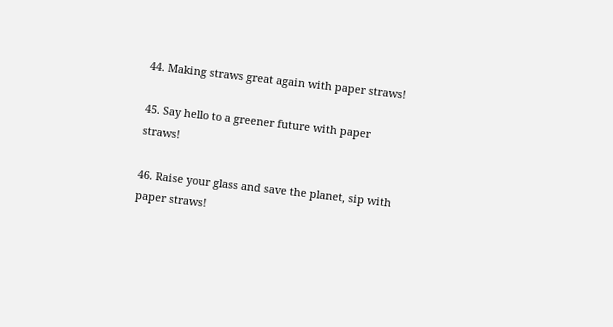44. Making straws great again with paper straws!

45. Say hello to a greener future with paper straws!

46. Raise your glass and save the planet, sip with paper straws!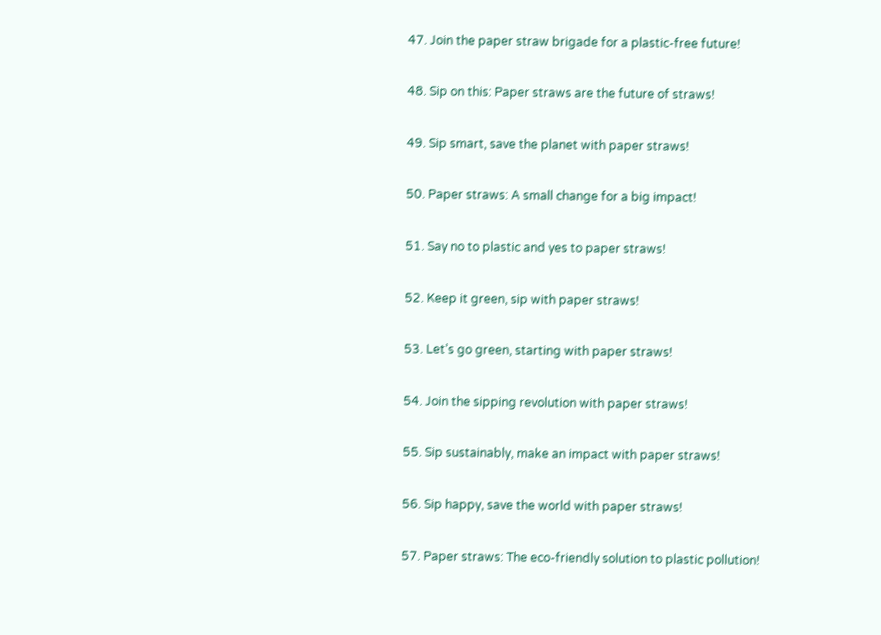47. Join the paper straw brigade for a plastic-free future!

48. Sip on this: Paper straws are the future of straws!

49. Sip smart, save the planet with paper straws!

50. Paper straws: A small change for a big impact!

51. Say no to plastic and yes to paper straws!

52. Keep it green, sip with paper straws!

53. Let’s go green, starting with paper straws!

54. Join the sipping revolution with paper straws!

55. Sip sustainably, make an impact with paper straws!

56. Sip happy, save the world with paper straws!

57. Paper straws: The eco-friendly solution to plastic pollution!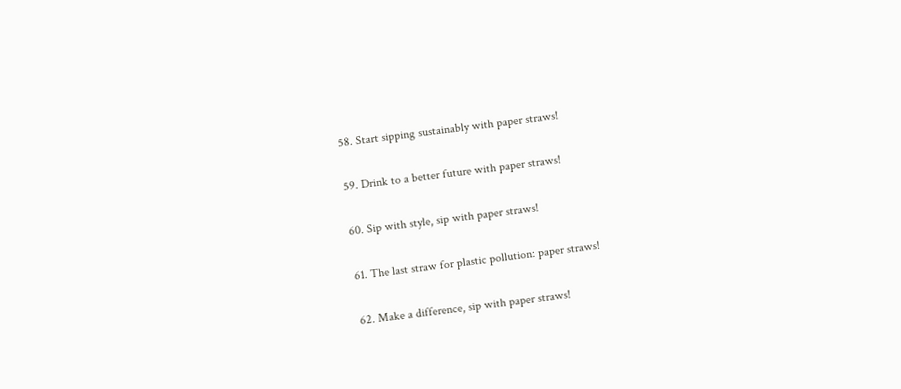58. Start sipping sustainably with paper straws!

59. Drink to a better future with paper straws!

60. Sip with style, sip with paper straws!

61. The last straw for plastic pollution: paper straws!

62. Make a difference, sip with paper straws!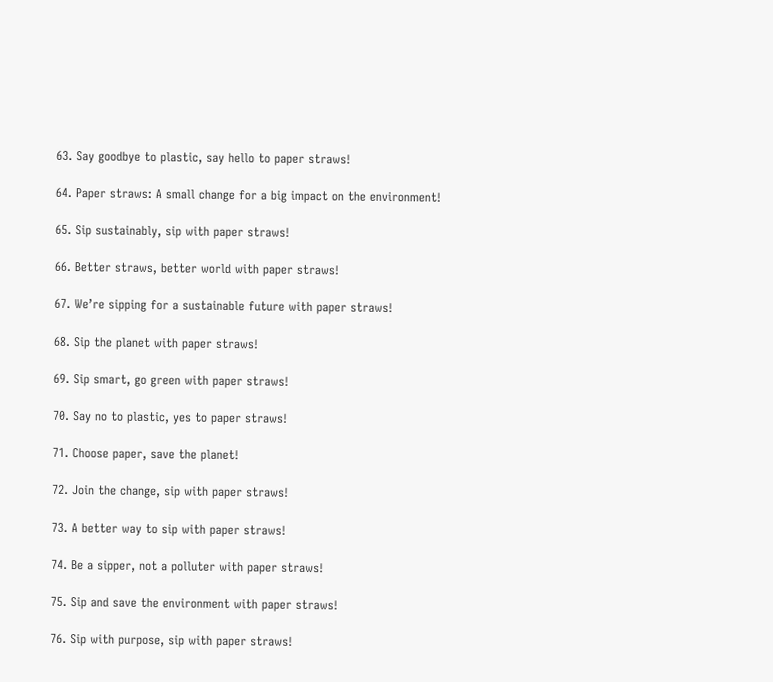63. Say goodbye to plastic, say hello to paper straws!

64. Paper straws: A small change for a big impact on the environment!

65. Sip sustainably, sip with paper straws!

66. Better straws, better world with paper straws!

67. We’re sipping for a sustainable future with paper straws!

68. Sip the planet with paper straws!

69. Sip smart, go green with paper straws!

70. Say no to plastic, yes to paper straws!

71. Choose paper, save the planet!

72. Join the change, sip with paper straws!

73. A better way to sip with paper straws!

74. Be a sipper, not a polluter with paper straws!

75. Sip and save the environment with paper straws!

76. Sip with purpose, sip with paper straws!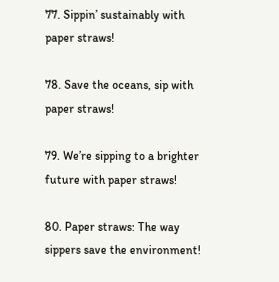77. Sippin’ sustainably with paper straws!

78. Save the oceans, sip with paper straws!

79. We’re sipping to a brighter future with paper straws!

80. Paper straws: The way sippers save the environment!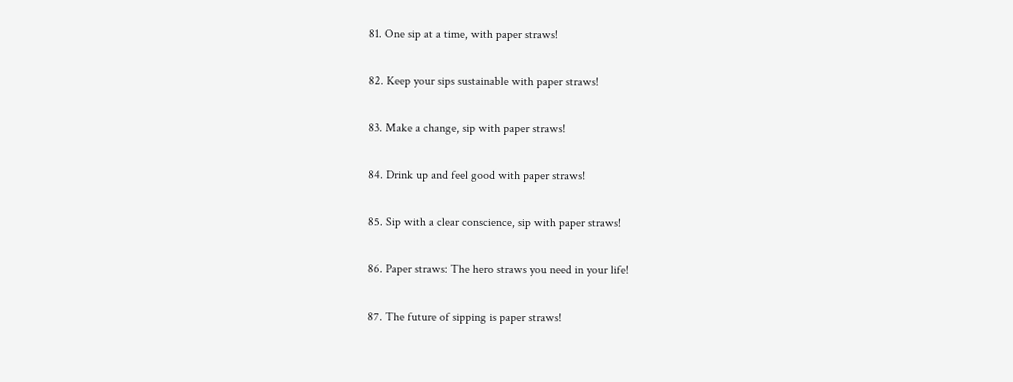81. One sip at a time, with paper straws!

82. Keep your sips sustainable with paper straws!

83. Make a change, sip with paper straws!

84. Drink up and feel good with paper straws!

85. Sip with a clear conscience, sip with paper straws!

86. Paper straws: The hero straws you need in your life!

87. The future of sipping is paper straws!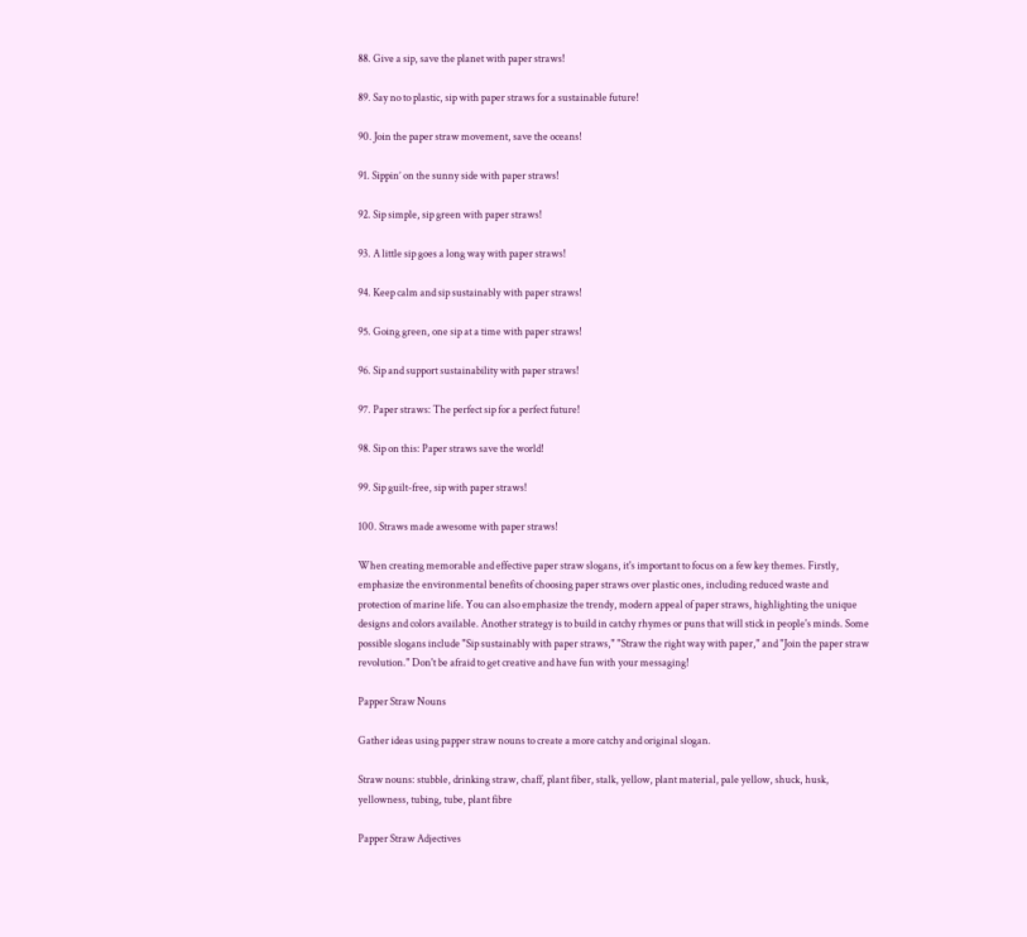88. Give a sip, save the planet with paper straws!

89. Say no to plastic, sip with paper straws for a sustainable future!

90. Join the paper straw movement, save the oceans!

91. Sippin’ on the sunny side with paper straws!

92. Sip simple, sip green with paper straws!

93. A little sip goes a long way with paper straws!

94. Keep calm and sip sustainably with paper straws!

95. Going green, one sip at a time with paper straws!

96. Sip and support sustainability with paper straws!

97. Paper straws: The perfect sip for a perfect future!

98. Sip on this: Paper straws save the world!

99. Sip guilt-free, sip with paper straws!

100. Straws made awesome with paper straws!

When creating memorable and effective paper straw slogans, it's important to focus on a few key themes. Firstly, emphasize the environmental benefits of choosing paper straws over plastic ones, including reduced waste and protection of marine life. You can also emphasize the trendy, modern appeal of paper straws, highlighting the unique designs and colors available. Another strategy is to build in catchy rhymes or puns that will stick in people's minds. Some possible slogans include "Sip sustainably with paper straws," "Straw the right way with paper," and "Join the paper straw revolution." Don't be afraid to get creative and have fun with your messaging!

Papper Straw Nouns

Gather ideas using papper straw nouns to create a more catchy and original slogan.

Straw nouns: stubble, drinking straw, chaff, plant fiber, stalk, yellow, plant material, pale yellow, shuck, husk, yellowness, tubing, tube, plant fibre

Papper Straw Adjectives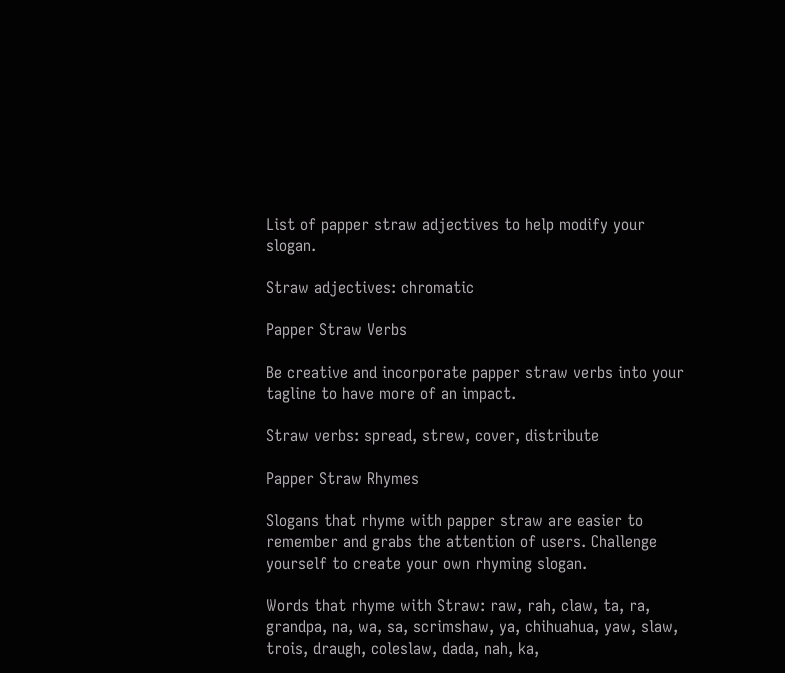List of papper straw adjectives to help modify your slogan.

Straw adjectives: chromatic

Papper Straw Verbs

Be creative and incorporate papper straw verbs into your tagline to have more of an impact.

Straw verbs: spread, strew, cover, distribute

Papper Straw Rhymes

Slogans that rhyme with papper straw are easier to remember and grabs the attention of users. Challenge yourself to create your own rhyming slogan.

Words that rhyme with Straw: raw, rah, claw, ta, ra, grandpa, na, wa, sa, scrimshaw, ya, chihuahua, yaw, slaw, trois, draugh, coleslaw, dada, nah, ka,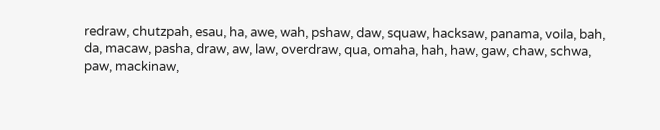redraw, chutzpah, esau, ha, awe, wah, pshaw, daw, squaw, hacksaw, panama, voila, bah, da, macaw, pasha, draw, aw, law, overdraw, qua, omaha, hah, haw, gaw, chaw, schwa, paw, mackinaw,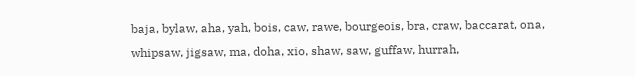baja, bylaw, aha, yah, bois, caw, rawe, bourgeois, bra, craw, baccarat, ona, whipsaw, jigsaw, ma, doha, xio, shaw, saw, guffaw, hurrah,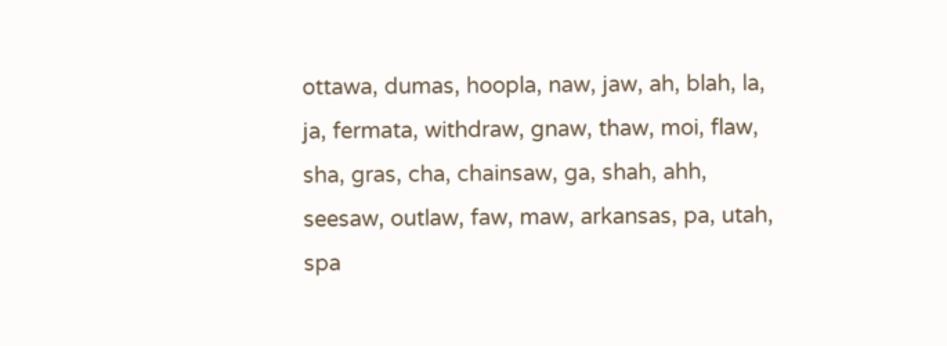ottawa, dumas, hoopla, naw, jaw, ah, blah, la, ja, fermata, withdraw, gnaw, thaw, moi, flaw, sha, gras, cha, chainsaw, ga, shah, ahh, seesaw, outlaw, faw, maw, arkansas, pa, utah, spa